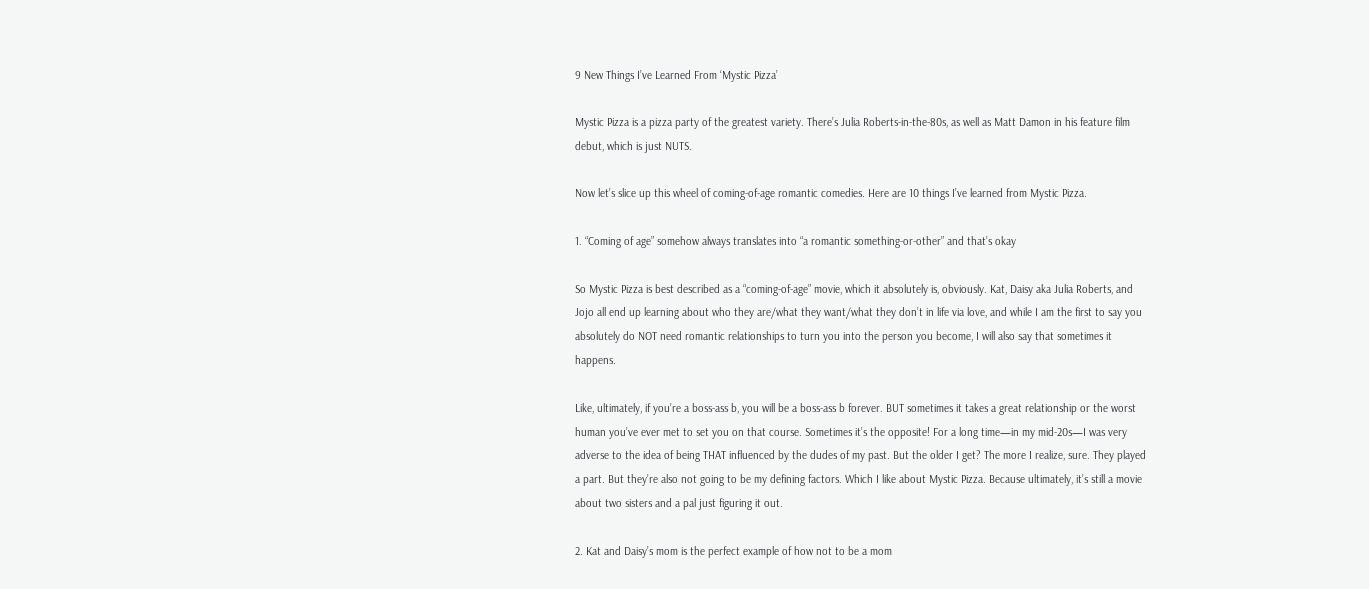9 New Things I’ve Learned From ‘Mystic Pizza’

Mystic Pizza is a pizza party of the greatest variety. There’s Julia Roberts-in-the-80s, as well as Matt Damon in his feature film debut, which is just NUTS.

Now let’s slice up this wheel of coming-of-age romantic comedies. Here are 10 things I’ve learned from Mystic Pizza.

1. “Coming of age” somehow always translates into “a romantic something-or-other” and that’s okay

So Mystic Pizza is best described as a “coming-of-age” movie, which it absolutely is, obviously. Kat, Daisy aka Julia Roberts, and Jojo all end up learning about who they are/what they want/what they don’t in life via love, and while I am the first to say you absolutely do NOT need romantic relationships to turn you into the person you become, I will also say that sometimes it happens.

Like, ultimately, if you’re a boss-ass b, you will be a boss-ass b forever. BUT sometimes it takes a great relationship or the worst human you’ve ever met to set you on that course. Sometimes it’s the opposite! For a long time—in my mid-20s—I was very adverse to the idea of being THAT influenced by the dudes of my past. But the older I get? The more I realize, sure. They played a part. But they’re also not going to be my defining factors. Which I like about Mystic Pizza. Because ultimately, it’s still a movie about two sisters and a pal just figuring it out.

2. Kat and Daisy’s mom is the perfect example of how not to be a mom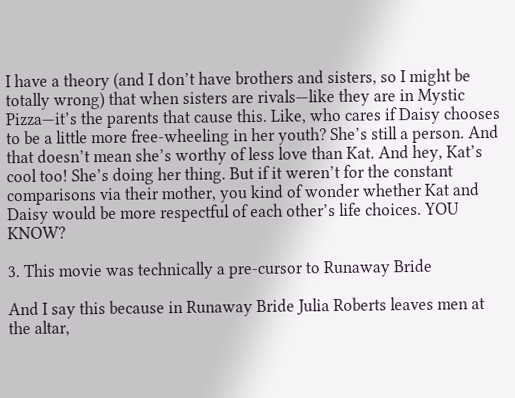I have a theory (and I don’t have brothers and sisters, so I might be totally wrong) that when sisters are rivals—like they are in Mystic Pizza—it’s the parents that cause this. Like, who cares if Daisy chooses to be a little more free-wheeling in her youth? She’s still a person. And that doesn’t mean she’s worthy of less love than Kat. And hey, Kat’s cool too! She’s doing her thing. But if it weren’t for the constant comparisons via their mother, you kind of wonder whether Kat and Daisy would be more respectful of each other’s life choices. YOU KNOW?

3. This movie was technically a pre-cursor to Runaway Bride

And I say this because in Runaway Bride Julia Roberts leaves men at the altar,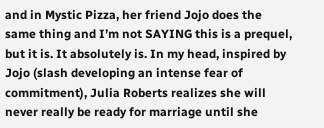and in Mystic Pizza, her friend Jojo does the same thing and I’m not SAYING this is a prequel, but it is. It absolutely is. In my head, inspired by Jojo (slash developing an intense fear of commitment), Julia Roberts realizes she will never really be ready for marriage until she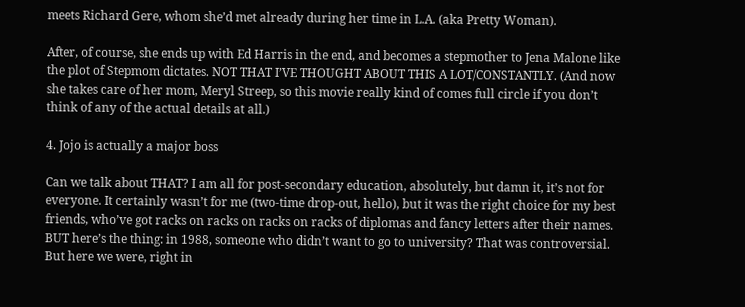meets Richard Gere, whom she’d met already during her time in L.A. (aka Pretty Woman).

After, of course, she ends up with Ed Harris in the end, and becomes a stepmother to Jena Malone like the plot of Stepmom dictates. NOT THAT I’VE THOUGHT ABOUT THIS A LOT/CONSTANTLY. (And now she takes care of her mom, Meryl Streep, so this movie really kind of comes full circle if you don’t think of any of the actual details at all.)

4. Jojo is actually a major boss

Can we talk about THAT? I am all for post-secondary education, absolutely, but damn it, it’s not for everyone. It certainly wasn’t for me (two-time drop-out, hello), but it was the right choice for my best friends, who’ve got racks on racks on racks on racks of diplomas and fancy letters after their names. BUT here’s the thing: in 1988, someone who didn’t want to go to university? That was controversial. But here we were, right in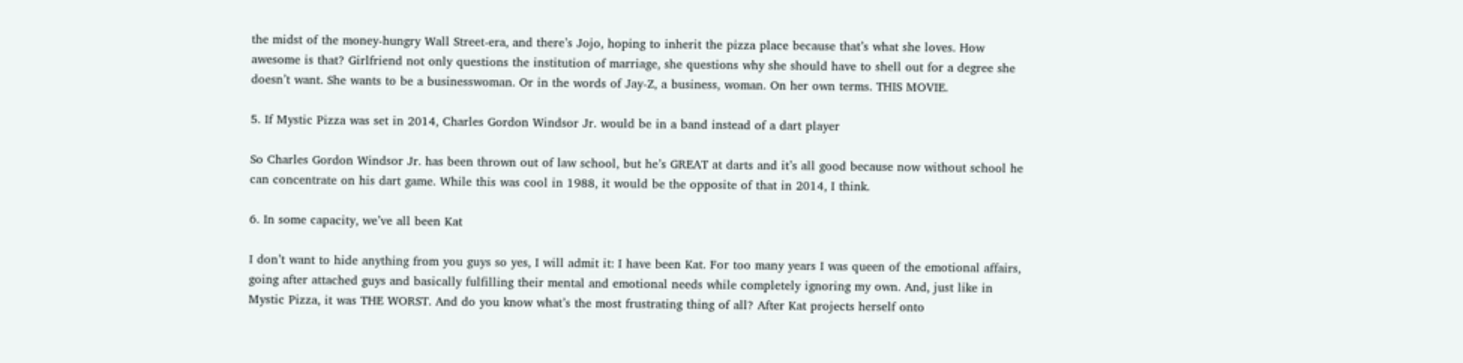the midst of the money-hungry Wall Street-era, and there’s Jojo, hoping to inherit the pizza place because that’s what she loves. How awesome is that? Girlfriend not only questions the institution of marriage, she questions why she should have to shell out for a degree she doesn’t want. She wants to be a businesswoman. Or in the words of Jay-Z, a business, woman. On her own terms. THIS MOVIE.

5. If Mystic Pizza was set in 2014, Charles Gordon Windsor Jr. would be in a band instead of a dart player

So Charles Gordon Windsor Jr. has been thrown out of law school, but he’s GREAT at darts and it’s all good because now without school he can concentrate on his dart game. While this was cool in 1988, it would be the opposite of that in 2014, I think.

6. In some capacity, we’ve all been Kat

I don’t want to hide anything from you guys so yes, I will admit it: I have been Kat. For too many years I was queen of the emotional affairs, going after attached guys and basically fulfilling their mental and emotional needs while completely ignoring my own. And, just like in Mystic Pizza, it was THE WORST. And do you know what’s the most frustrating thing of all? After Kat projects herself onto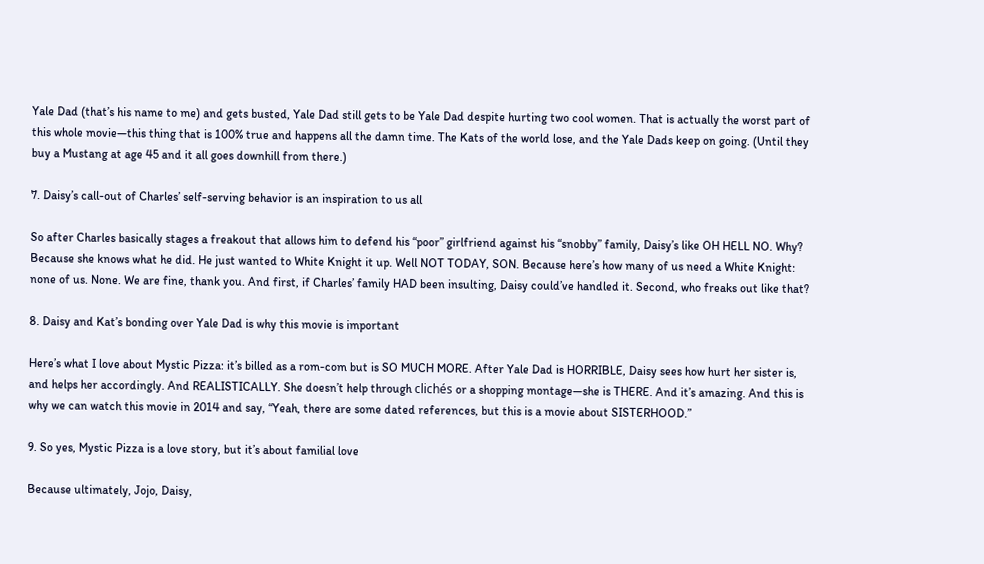Yale Dad (that’s his name to me) and gets busted, Yale Dad still gets to be Yale Dad despite hurting two cool women. That is actually the worst part of this whole movie—this thing that is 100% true and happens all the damn time. The Kats of the world lose, and the Yale Dads keep on going. (Until they buy a Mustang at age 45 and it all goes downhill from there.)

7. Daisy’s call-out of Charles’ self-serving behavior is an inspiration to us all

So after Charles basically stages a freakout that allows him to defend his “poor” girlfriend against his “snobby” family, Daisy’s like OH HELL NO. Why? Because she knows what he did. He just wanted to White Knight it up. Well NOT TODAY, SON. Because here’s how many of us need a White Knight: none of us. None. We are fine, thank you. And first, if Charles’ family HAD been insulting, Daisy could’ve handled it. Second, who freaks out like that?

8. Daisy and Kat’s bonding over Yale Dad is why this movie is important

Here’s what I love about Mystic Pizza: it’s billed as a rom-com but is SO MUCH MORE. After Yale Dad is HORRIBLE, Daisy sees how hurt her sister is, and helps her accordingly. And REALISTICALLY. She doesn’t help through clichés or a shopping montage—she is THERE. And it’s amazing. And this is why we can watch this movie in 2014 and say, “Yeah, there are some dated references, but this is a movie about SISTERHOOD.”

9. So yes, Mystic Pizza is a love story, but it’s about familial love

Because ultimately, Jojo, Daisy,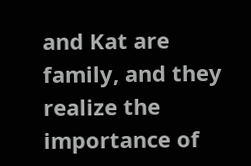and Kat are family, and they realize the importance of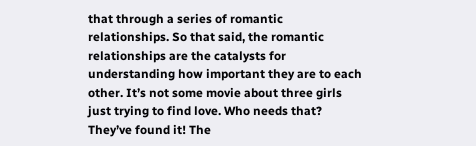that through a series of romantic relationships. So that said, the romantic relationships are the catalysts for understanding how important they are to each other. It’s not some movie about three girls just trying to find love. Who needs that? They’ve found it! The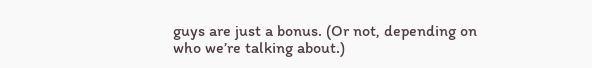guys are just a bonus. (Or not, depending on who we’re talking about.)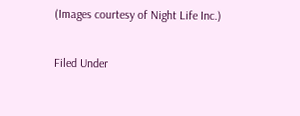(Images courtesy of Night Life Inc.)

Filed Under